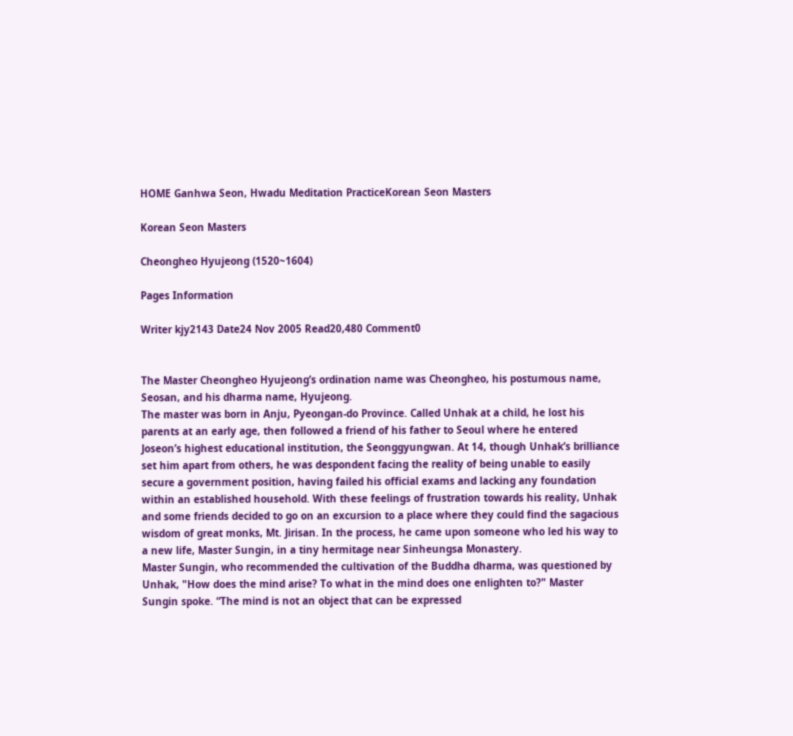HOME Ganhwa Seon, Hwadu Meditation PracticeKorean Seon Masters

Korean Seon Masters

Cheongheo Hyujeong (1520~1604)

Pages Information

Writer kjy2143 Date24 Nov 2005 Read20,480 Comment0


The Master Cheongheo Hyujeong’s ordination name was Cheongheo, his postumous name, Seosan, and his dharma name, Hyujeong.
The master was born in Anju, Pyeongan-do Province. Called Unhak at a child, he lost his parents at an early age, then followed a friend of his father to Seoul where he entered Joseon’s highest educational institution, the Seonggyungwan. At 14, though Unhak’s brilliance set him apart from others, he was despondent facing the reality of being unable to easily secure a government position, having failed his official exams and lacking any foundation within an established household. With these feelings of frustration towards his reality, Unhak and some friends decided to go on an excursion to a place where they could find the sagacious wisdom of great monks, Mt. Jirisan. In the process, he came upon someone who led his way to a new life, Master Sungin, in a tiny hermitage near Sinheungsa Monastery.
Master Sungin, who recommended the cultivation of the Buddha dharma, was questioned by Unhak, "How does the mind arise? To what in the mind does one enlighten to?" Master Sungin spoke. “The mind is not an object that can be expressed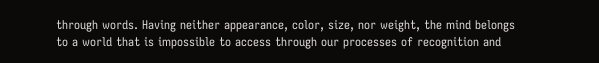through words. Having neither appearance, color, size, nor weight, the mind belongs to a world that is impossible to access through our processes of recognition and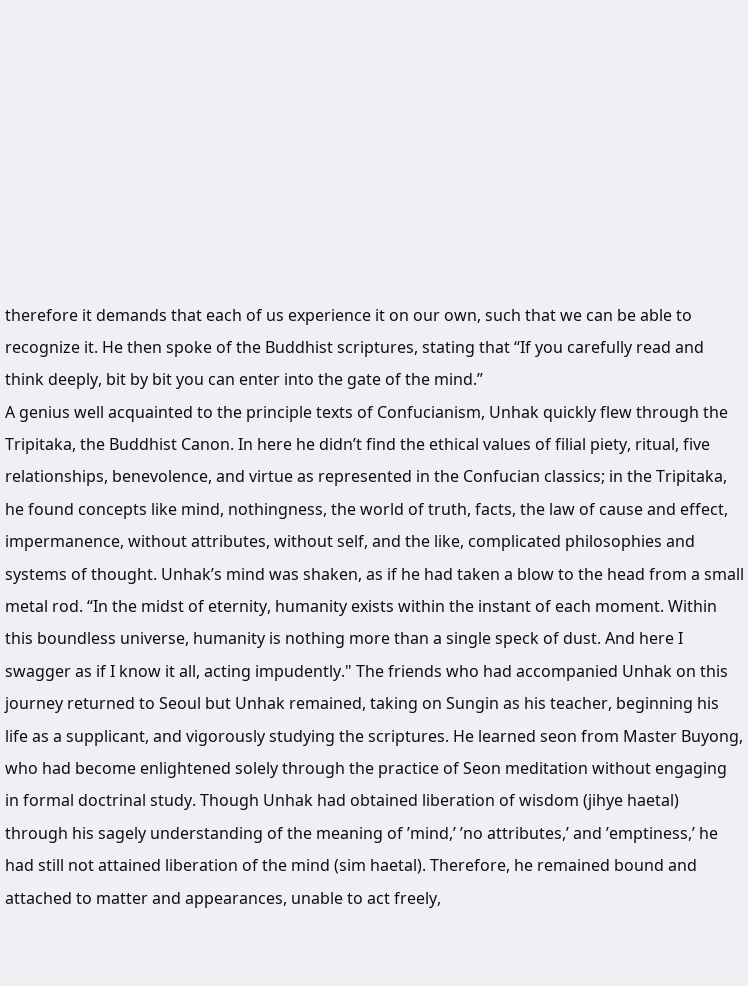therefore it demands that each of us experience it on our own, such that we can be able to recognize it. He then spoke of the Buddhist scriptures, stating that “If you carefully read and think deeply, bit by bit you can enter into the gate of the mind.”
A genius well acquainted to the principle texts of Confucianism, Unhak quickly flew through the Tripitaka, the Buddhist Canon. In here he didn’t find the ethical values of filial piety, ritual, five relationships, benevolence, and virtue as represented in the Confucian classics; in the Tripitaka, he found concepts like mind, nothingness, the world of truth, facts, the law of cause and effect, impermanence, without attributes, without self, and the like, complicated philosophies and systems of thought. Unhak’s mind was shaken, as if he had taken a blow to the head from a small metal rod. “In the midst of eternity, humanity exists within the instant of each moment. Within this boundless universe, humanity is nothing more than a single speck of dust. And here I swagger as if I know it all, acting impudently." The friends who had accompanied Unhak on this journey returned to Seoul but Unhak remained, taking on Sungin as his teacher, beginning his life as a supplicant, and vigorously studying the scriptures. He learned seon from Master Buyong, who had become enlightened solely through the practice of Seon meditation without engaging in formal doctrinal study. Though Unhak had obtained liberation of wisdom (jihye haetal) through his sagely understanding of the meaning of ’mind,’ ’no attributes,’ and ’emptiness,’ he had still not attained liberation of the mind (sim haetal). Therefore, he remained bound and attached to matter and appearances, unable to act freely,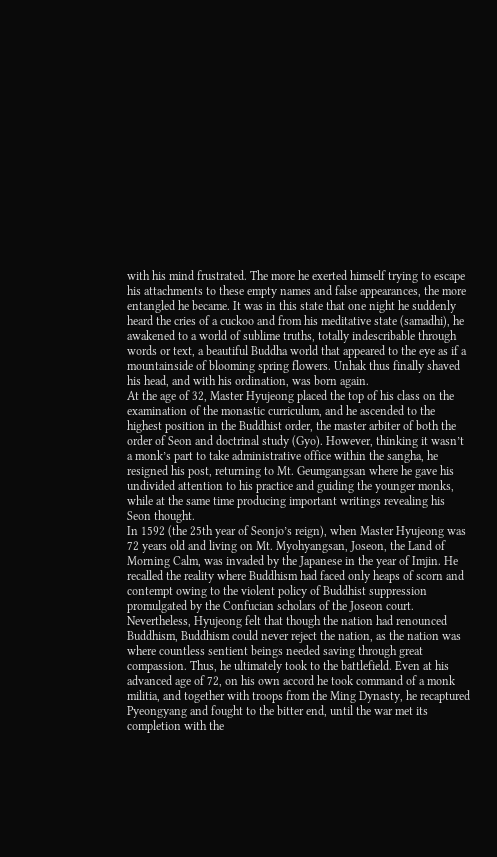with his mind frustrated. The more he exerted himself trying to escape his attachments to these empty names and false appearances, the more entangled he became. It was in this state that one night he suddenly heard the cries of a cuckoo and from his meditative state (samadhi), he awakened to a world of sublime truths, totally indescribable through words or text, a beautiful Buddha world that appeared to the eye as if a mountainside of blooming spring flowers. Unhak thus finally shaved his head, and with his ordination, was born again.
At the age of 32, Master Hyujeong placed the top of his class on the examination of the monastic curriculum, and he ascended to the highest position in the Buddhist order, the master arbiter of both the order of Seon and doctrinal study (Gyo). However, thinking it wasn’t a monk’s part to take administrative office within the sangha, he resigned his post, returning to Mt. Geumgangsan where he gave his undivided attention to his practice and guiding the younger monks, while at the same time producing important writings revealing his Seon thought.
In 1592 (the 25th year of Seonjo’s reign), when Master Hyujeong was 72 years old and living on Mt. Myohyangsan, Joseon, the Land of Morning Calm, was invaded by the Japanese in the year of Imjin. He recalled the reality where Buddhism had faced only heaps of scorn and contempt owing to the violent policy of Buddhist suppression promulgated by the Confucian scholars of the Joseon court. Nevertheless, Hyujeong felt that though the nation had renounced Buddhism, Buddhism could never reject the nation, as the nation was where countless sentient beings needed saving through great compassion. Thus, he ultimately took to the battlefield. Even at his advanced age of 72, on his own accord he took command of a monk militia, and together with troops from the Ming Dynasty, he recaptured Pyeongyang and fought to the bitter end, until the war met its completion with the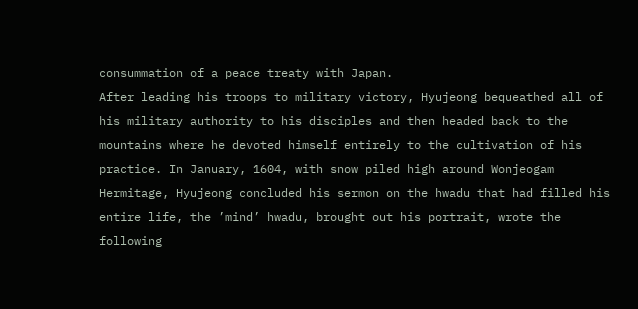consummation of a peace treaty with Japan.
After leading his troops to military victory, Hyujeong bequeathed all of his military authority to his disciples and then headed back to the mountains where he devoted himself entirely to the cultivation of his practice. In January, 1604, with snow piled high around Wonjeogam Hermitage, Hyujeong concluded his sermon on the hwadu that had filled his entire life, the ’mind’ hwadu, brought out his portrait, wrote the following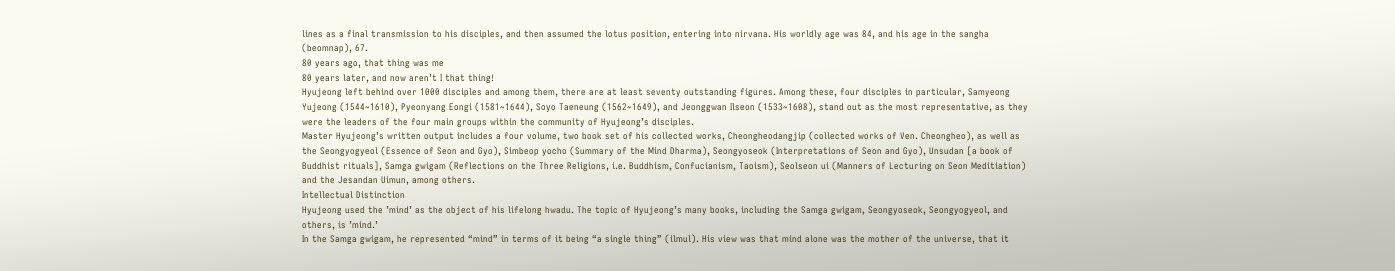lines as a final transmission to his disciples, and then assumed the lotus position, entering into nirvana. His worldly age was 84, and his age in the sangha (beomnap), 67.
80 years ago, that thing was me
80 years later, and now aren’t I that thing!
Hyujeong left behind over 1000 disciples and among them, there are at least seventy outstanding figures. Among these, four disciples in particular, Samyeong Yujeong (1544~1610), Pyeonyang Eongi (1581~1644), Soyo Taeneung (1562~1649), and Jeonggwan Ilseon (1533~1608), stand out as the most representative, as they were the leaders of the four main groups within the community of Hyujeong’s disciples.
Master Hyujeong’s written output includes a four volume, two book set of his collected works, Cheongheodangjip (collected works of Ven. Cheongheo), as well as the Seongyogyeol (Essence of Seon and Gyo), Simbeop yocho (Summary of the Mind Dharma), Seongyoseok (Interpretations of Seon and Gyo), Unsudan [a book of Buddhist rituals], Samga gwigam (Reflections on the Three Religions, i.e. Buddhism, Confucianism, Taoism), Seolseon ui (Manners of Lecturing on Seon Meditiation) and the Jesandan Uimun, among others.
Intellectual Distinction
Hyujeong used the ’mind’ as the object of his lifelong hwadu. The topic of Hyujeong’s many books, including the Samga gwigam, Seongyoseok, Seongyogyeol, and others, is ’mind.’
In the Samga gwigam, he represented “mind” in terms of it being “a single thing” (ilmul). His view was that mind alone was the mother of the universe, that it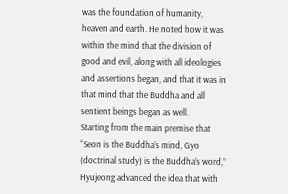was the foundation of humanity, heaven and earth. He noted how it was within the mind that the division of good and evil, along with all ideologies and assertions began, and that it was in that mind that the Buddha and all sentient beings began as well.
Starting from the main premise that “Seon is the Buddha’s mind, Gyo (doctrinal study) is the Buddha’s word,” Hyujeong advanced the idea that with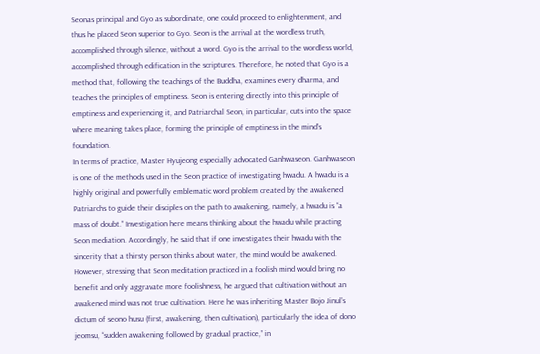Seonas principal and Gyo as subordinate, one could proceed to enlightenment, and thus he placed Seon superior to Gyo. Seon is the arrival at the wordless truth, accomplished through silence, without a word. Gyo is the arrival to the wordless world, accomplished through edification in the scriptures. Therefore, he noted that Gyo is a method that, following the teachings of the Buddha, examines every dharma, and teaches the principles of emptiness. Seon is entering directly into this principle of emptiness and experiencing it, and Patriarchal Seon, in particular, cuts into the space where meaning takes place, forming the principle of emptiness in the mind’s foundation.
In terms of practice, Master Hyujeong especially advocated Ganhwaseon. Ganhwaseon is one of the methods used in the Seon practice of investigating hwadu. A hwadu is a highly original and powerfully emblematic word problem created by the awakened Patriarchs to guide their disciples on the path to awakening, namely, a hwadu is “a mass of doubt.” Investigation here means thinking about the hwadu while practing Seon mediation. Accordingly, he said that if one investigates their hwadu with the sincerity that a thirsty person thinks about water, the mind would be awakened. However, stressing that Seon meditation practiced in a foolish mind would bring no benefit and only aggravate more foolishness, he argued that cultivation without an awakened mind was not true cultivation. Here he was inheriting Master Bojo Jinul’s dictum of seono husu (first, awakening, then cultivation), particularly the idea of dono jeomsu, “sudden awakening followed by gradual practice,” in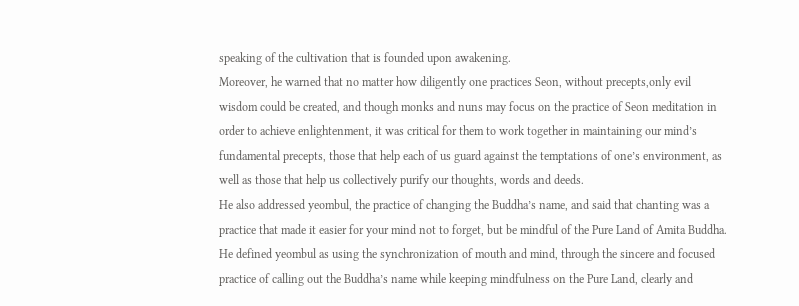speaking of the cultivation that is founded upon awakening.
Moreover, he warned that no matter how diligently one practices Seon, without precepts,only evil wisdom could be created, and though monks and nuns may focus on the practice of Seon meditation in order to achieve enlightenment, it was critical for them to work together in maintaining our mind’s fundamental precepts, those that help each of us guard against the temptations of one’s environment, as well as those that help us collectively purify our thoughts, words and deeds.
He also addressed yeombul, the practice of changing the Buddha’s name, and said that chanting was a practice that made it easier for your mind not to forget, but be mindful of the Pure Land of Amita Buddha. He defined yeombul as using the synchronization of mouth and mind, through the sincere and focused practice of calling out the Buddha’s name while keeping mindfulness on the Pure Land, clearly and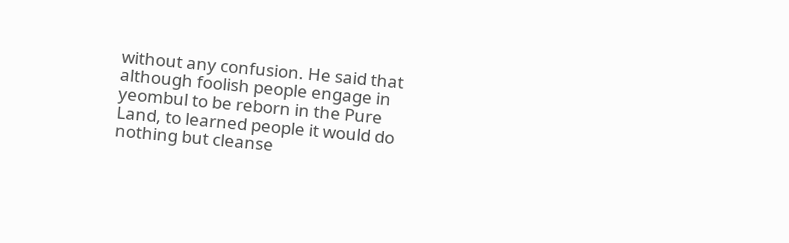without any confusion. He said that although foolish people engage in yeombul to be reborn in the Pure Land, to learned people it would do nothing but cleanse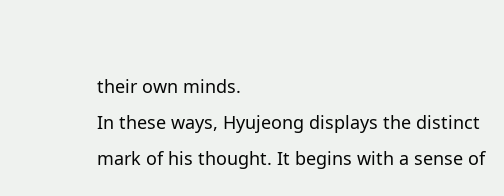their own minds.
In these ways, Hyujeong displays the distinct mark of his thought. It begins with a sense of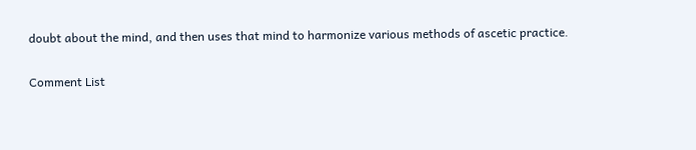doubt about the mind, and then uses that mind to harmonize various methods of ascetic practice.

Comment List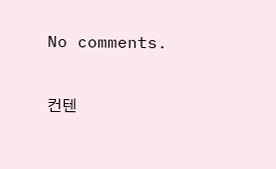No comments.

컨텐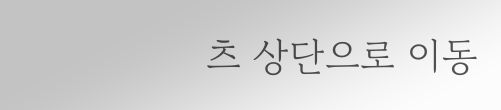츠 상단으로 이동